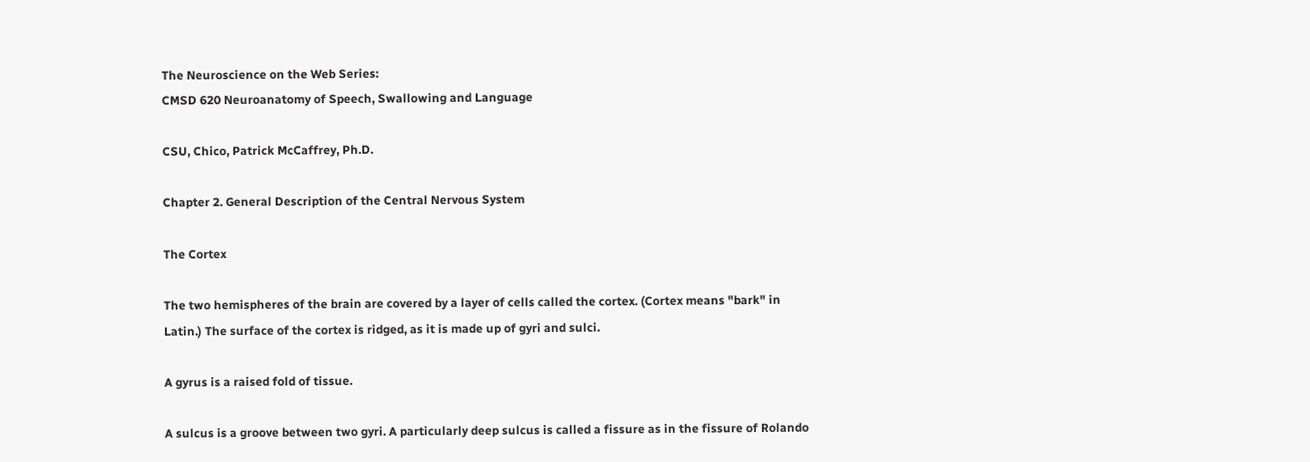The Neuroscience on the Web Series:
CMSD 620 Neuroanatomy of Speech, Swallowing and Language

CSU, Chico, Patrick McCaffrey, Ph.D.

Chapter 2. General Description of the Central Nervous System

The Cortex

The two hemispheres of the brain are covered by a layer of cells called the cortex. (Cortex means "bark" in Latin.) The surface of the cortex is ridged, as it is made up of gyri and sulci.

A gyrus is a raised fold of tissue.

A sulcus is a groove between two gyri. A particularly deep sulcus is called a fissure as in the fissure of Rolando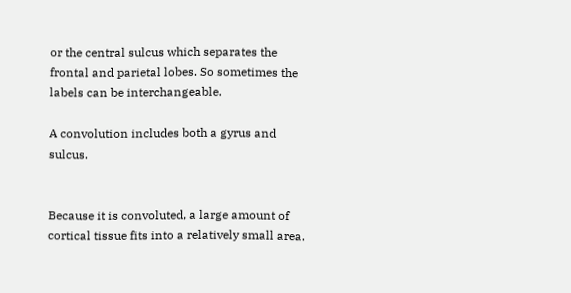or the central sulcus which separates the frontal and parietal lobes. So sometimes the labels can be interchangeable.

A convolution includes both a gyrus and sulcus.


Because it is convoluted, a large amount of cortical tissue fits into a relatively small area.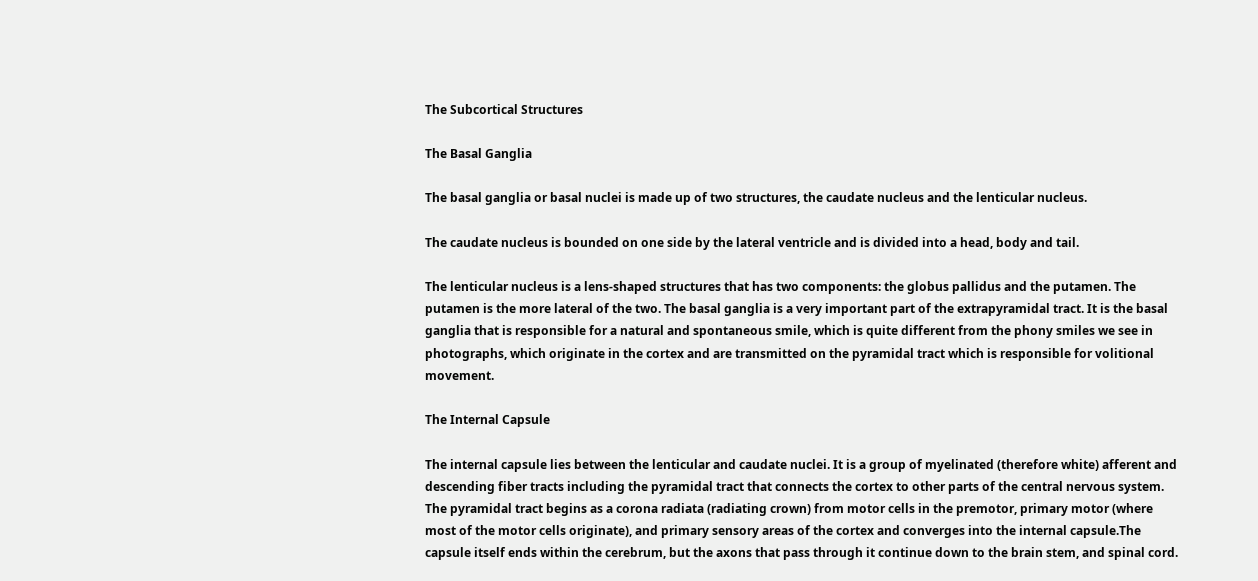The Subcortical Structures

The Basal Ganglia

The basal ganglia or basal nuclei is made up of two structures, the caudate nucleus and the lenticular nucleus.

The caudate nucleus is bounded on one side by the lateral ventricle and is divided into a head, body and tail.

The lenticular nucleus is a lens-shaped structures that has two components: the globus pallidus and the putamen. The putamen is the more lateral of the two. The basal ganglia is a very important part of the extrapyramidal tract. It is the basal ganglia that is responsible for a natural and spontaneous smile, which is quite different from the phony smiles we see in photographs, which originate in the cortex and are transmitted on the pyramidal tract which is responsible for volitional movement.

The Internal Capsule

The internal capsule lies between the lenticular and caudate nuclei. It is a group of myelinated (therefore white) afferent and descending fiber tracts including the pyramidal tract that connects the cortex to other parts of the central nervous system. The pyramidal tract begins as a corona radiata (radiating crown) from motor cells in the premotor, primary motor (where most of the motor cells originate), and primary sensory areas of the cortex and converges into the internal capsule.The capsule itself ends within the cerebrum, but the axons that pass through it continue down to the brain stem, and spinal cord.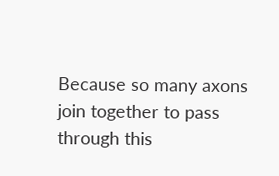Because so many axons join together to pass through this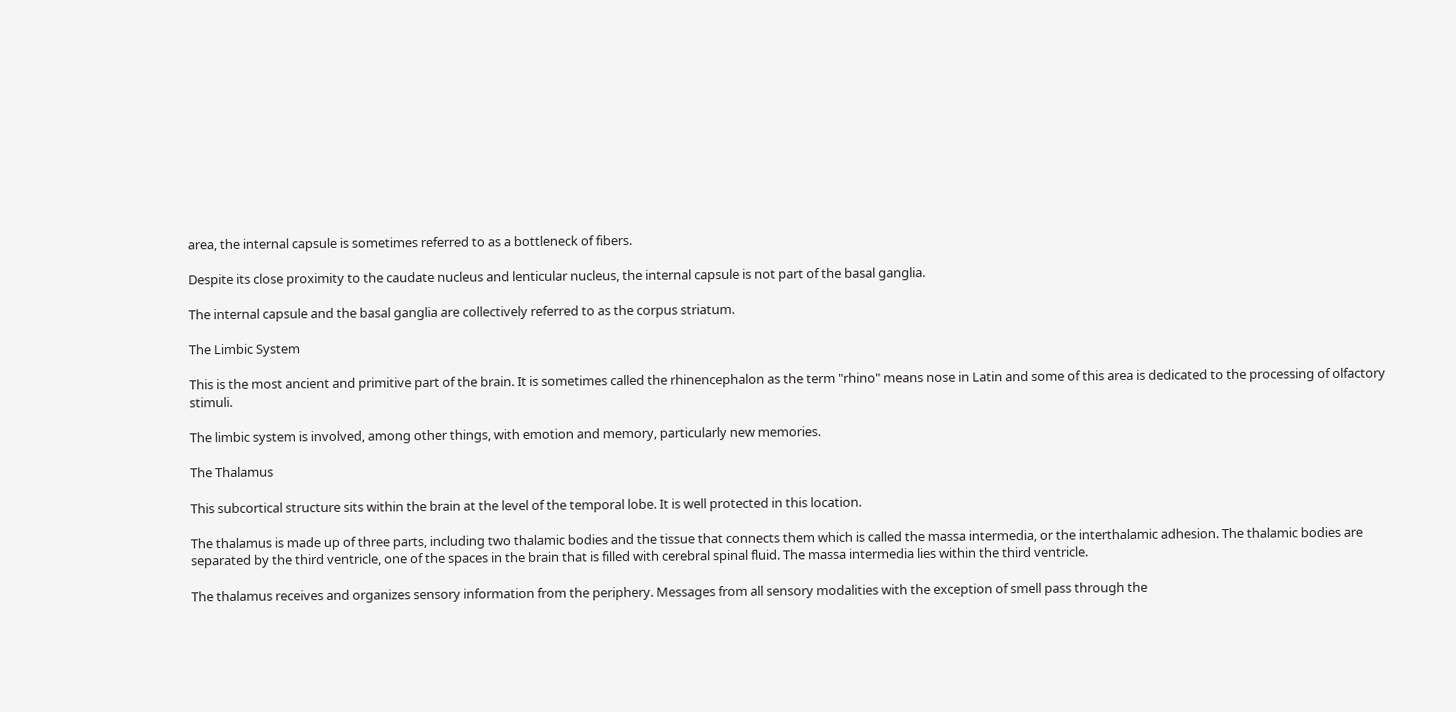area, the internal capsule is sometimes referred to as a bottleneck of fibers.

Despite its close proximity to the caudate nucleus and lenticular nucleus, the internal capsule is not part of the basal ganglia.

The internal capsule and the basal ganglia are collectively referred to as the corpus striatum.

The Limbic System

This is the most ancient and primitive part of the brain. It is sometimes called the rhinencephalon as the term "rhino" means nose in Latin and some of this area is dedicated to the processing of olfactory stimuli.

The limbic system is involved, among other things, with emotion and memory, particularly new memories.

The Thalamus

This subcortical structure sits within the brain at the level of the temporal lobe. It is well protected in this location.

The thalamus is made up of three parts, including two thalamic bodies and the tissue that connects them which is called the massa intermedia, or the interthalamic adhesion. The thalamic bodies are separated by the third ventricle, one of the spaces in the brain that is filled with cerebral spinal fluid. The massa intermedia lies within the third ventricle.

The thalamus receives and organizes sensory information from the periphery. Messages from all sensory modalities with the exception of smell pass through the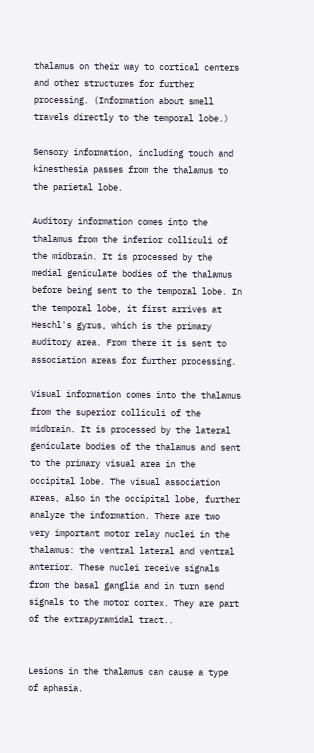thalamus on their way to cortical centers and other structures for further processing. (Information about smell travels directly to the temporal lobe.)

Sensory information, including touch and kinesthesia passes from the thalamus to the parietal lobe.

Auditory information comes into the thalamus from the inferior colliculi of the midbrain. It is processed by the medial geniculate bodies of the thalamus before being sent to the temporal lobe. In the temporal lobe, it first arrives at Heschl's gyrus, which is the primary auditory area. From there it is sent to association areas for further processing.

Visual information comes into the thalamus from the superior colliculi of the midbrain. It is processed by the lateral geniculate bodies of the thalamus and sent to the primary visual area in the occipital lobe. The visual association areas, also in the occipital lobe, further analyze the information. There are two very important motor relay nuclei in the thalamus: the ventral lateral and ventral anterior. These nuclei receive signals from the basal ganglia and in turn send signals to the motor cortex. They are part of the extrapyramidal tract..


Lesions in the thalamus can cause a type of aphasia.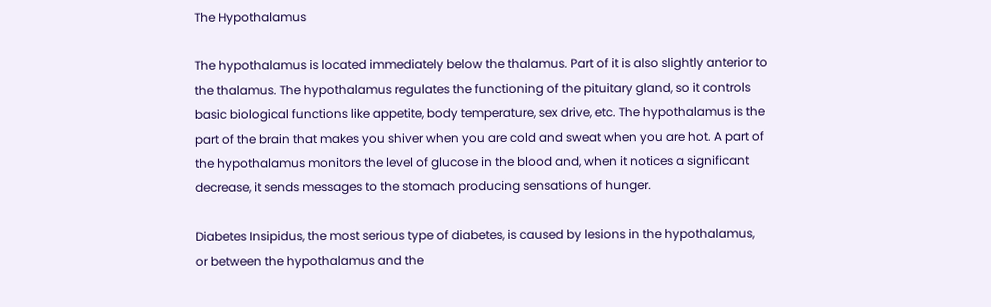The Hypothalamus

The hypothalamus is located immediately below the thalamus. Part of it is also slightly anterior to the thalamus. The hypothalamus regulates the functioning of the pituitary gland, so it controls basic biological functions like appetite, body temperature, sex drive, etc. The hypothalamus is the part of the brain that makes you shiver when you are cold and sweat when you are hot. A part of the hypothalamus monitors the level of glucose in the blood and, when it notices a significant decrease, it sends messages to the stomach producing sensations of hunger.

Diabetes Insipidus, the most serious type of diabetes, is caused by lesions in the hypothalamus, or between the hypothalamus and the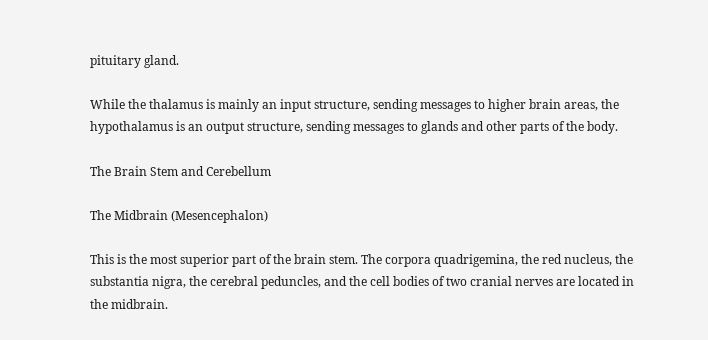pituitary gland.

While the thalamus is mainly an input structure, sending messages to higher brain areas, the hypothalamus is an output structure, sending messages to glands and other parts of the body.

The Brain Stem and Cerebellum

The Midbrain (Mesencephalon)

This is the most superior part of the brain stem. The corpora quadrigemina, the red nucleus, the substantia nigra, the cerebral peduncles, and the cell bodies of two cranial nerves are located in the midbrain.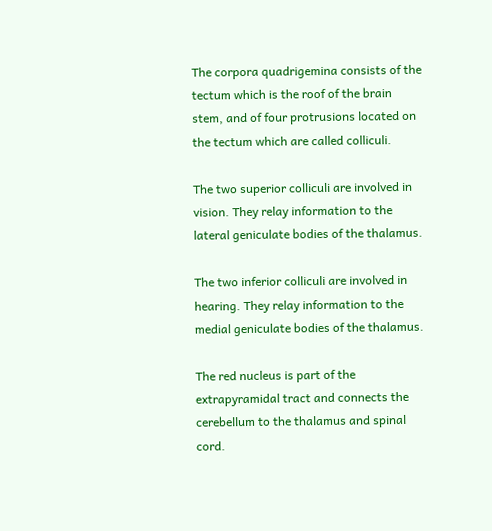The corpora quadrigemina consists of the tectum which is the roof of the brain stem, and of four protrusions located on the tectum which are called colliculi.

The two superior colliculi are involved in vision. They relay information to the lateral geniculate bodies of the thalamus.

The two inferior colliculi are involved in hearing. They relay information to the medial geniculate bodies of the thalamus.

The red nucleus is part of the extrapyramidal tract and connects the cerebellum to the thalamus and spinal cord.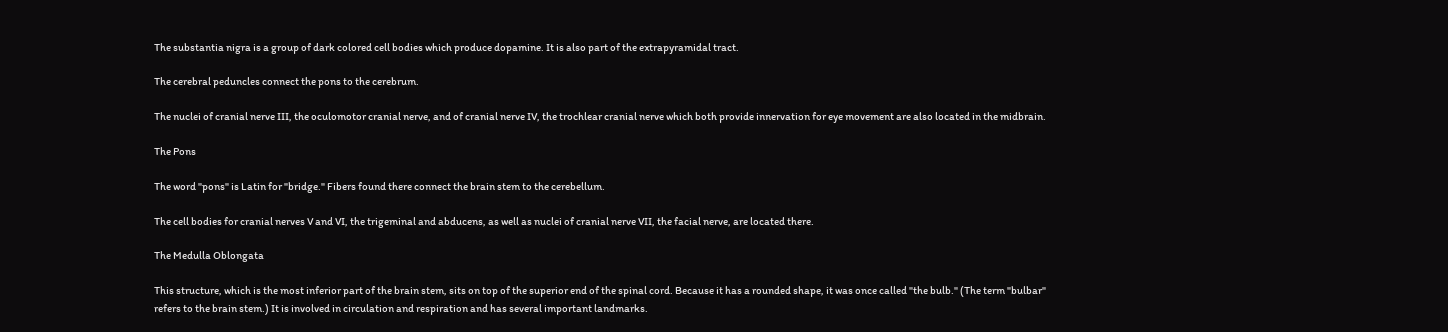The substantia nigra is a group of dark colored cell bodies which produce dopamine. It is also part of the extrapyramidal tract.

The cerebral peduncles connect the pons to the cerebrum.

The nuclei of cranial nerve III, the oculomotor cranial nerve, and of cranial nerve IV, the trochlear cranial nerve which both provide innervation for eye movement are also located in the midbrain.

The Pons

The word "pons" is Latin for "bridge." Fibers found there connect the brain stem to the cerebellum.

The cell bodies for cranial nerves V and VI, the trigeminal and abducens, as well as nuclei of cranial nerve VII, the facial nerve, are located there.

The Medulla Oblongata

This structure, which is the most inferior part of the brain stem, sits on top of the superior end of the spinal cord. Because it has a rounded shape, it was once called "the bulb." (The term "bulbar" refers to the brain stem.) It is involved in circulation and respiration and has several important landmarks.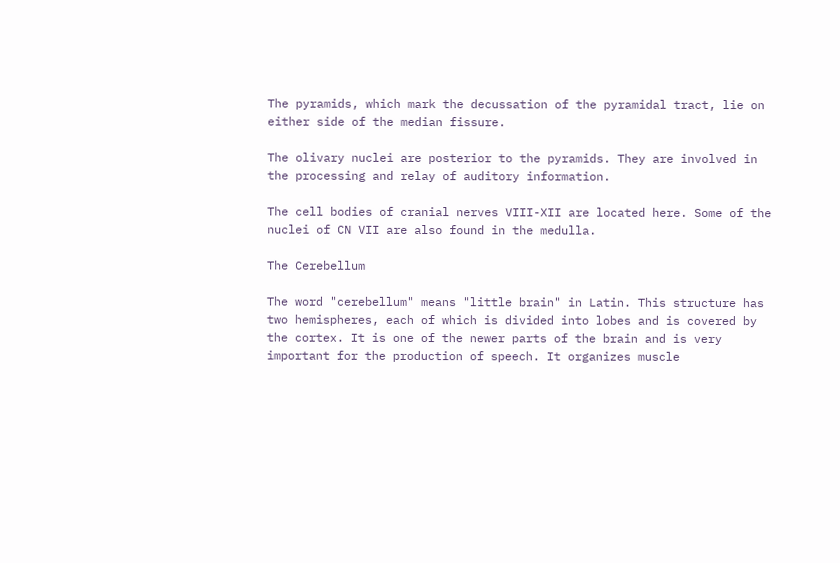The pyramids, which mark the decussation of the pyramidal tract, lie on either side of the median fissure.

The olivary nuclei are posterior to the pyramids. They are involved in the processing and relay of auditory information.

The cell bodies of cranial nerves VIII-XII are located here. Some of the nuclei of CN VII are also found in the medulla.

The Cerebellum

The word "cerebellum" means "little brain" in Latin. This structure has two hemispheres, each of which is divided into lobes and is covered by the cortex. It is one of the newer parts of the brain and is very important for the production of speech. It organizes muscle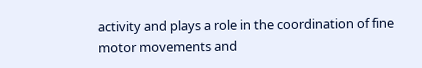activity and plays a role in the coordination of fine motor movements and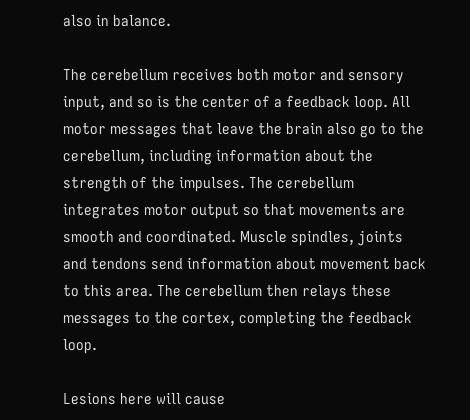also in balance.

The cerebellum receives both motor and sensory input, and so is the center of a feedback loop. All motor messages that leave the brain also go to the cerebellum, including information about the strength of the impulses. The cerebellum integrates motor output so that movements are smooth and coordinated. Muscle spindles, joints and tendons send information about movement back to this area. The cerebellum then relays these messages to the cortex, completing the feedback loop.

Lesions here will cause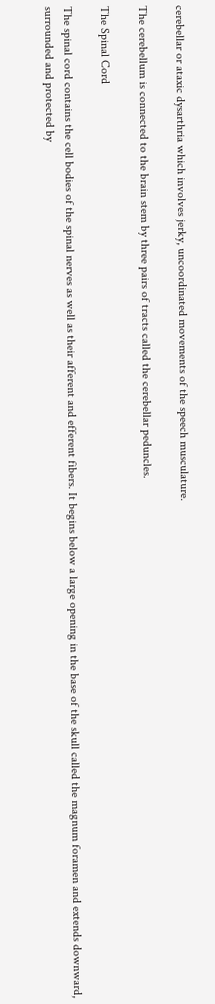cerebellar or ataxic dysarthria which involves jerky, uncoordinated movements of the speech musculature.

The cerebellum is connected to the brain stem by three pairs of tracts called the cerebellar peduncles.

The Spinal Cord

The spinal cord contains the cell bodies of the spinal nerves as well as their afferent and efferent fibers. It begins below a large opening in the base of the skull called the magnum foramen and extends downward, surrounded and protected by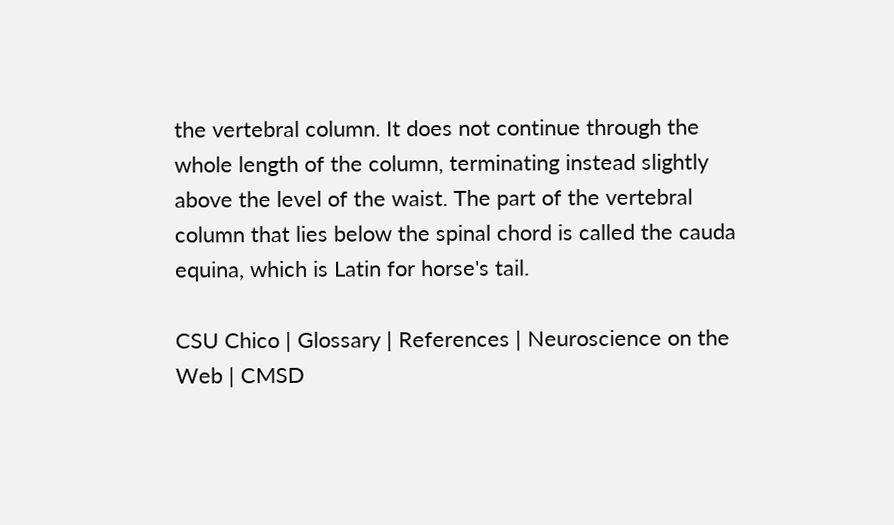the vertebral column. It does not continue through the whole length of the column, terminating instead slightly above the level of the waist. The part of the vertebral column that lies below the spinal chord is called the cauda equina, which is Latin for horse's tail.

CSU Chico | Glossary | References | Neuroscience on the Web | CMSD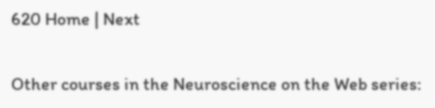620 Home | Next

Other courses in the Neuroscience on the Web series: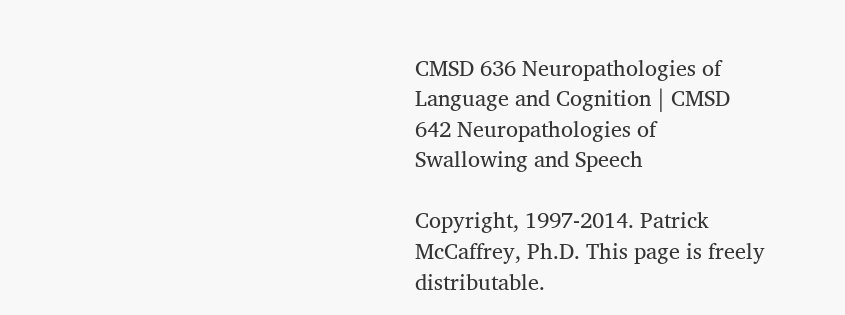CMSD 636 Neuropathologies of Language and Cognition | CMSD 642 Neuropathologies of Swallowing and Speech

Copyright, 1997-2014. Patrick McCaffrey, Ph.D. This page is freely distributable.